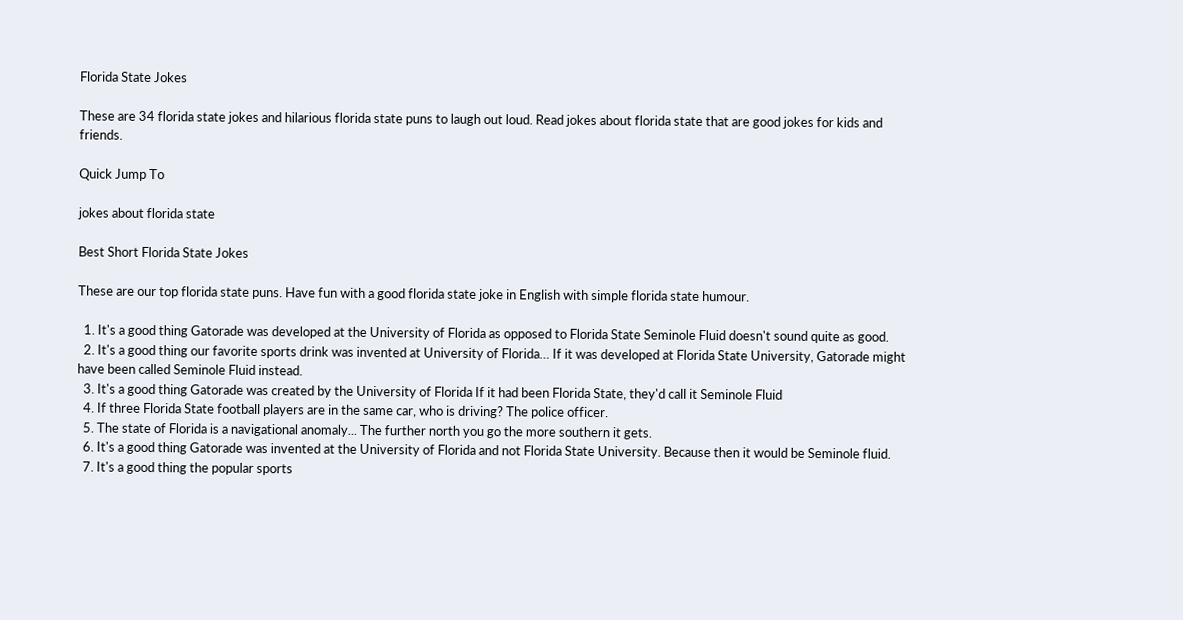Florida State Jokes

These are 34 florida state jokes and hilarious florida state puns to laugh out loud. Read jokes about florida state that are good jokes for kids and friends.

Quick Jump To

jokes about florida state

Best Short Florida State Jokes

These are our top florida state puns. Have fun with a good florida state joke in English with simple florida state humour.

  1. It's a good thing Gatorade was developed at the University of Florida as opposed to Florida State Seminole Fluid doesn't sound quite as good.
  2. It's a good thing our favorite sports drink was invented at University of Florida… If it was developed at Florida State University, Gatorade might have been called Seminole Fluid instead.
  3. It's a good thing Gatorade was created by the University of Florida If it had been Florida State, they'd call it Seminole Fluid
  4. If three Florida State football players are in the same car, who is driving? The police officer.
  5. The state of Florida is a navigational anomaly... The further north you go the more southern it gets.
  6. It's a good thing Gatorade was invented at the University of Florida and not Florida State University. Because then it would be Seminole fluid.
  7. It's a good thing the popular sports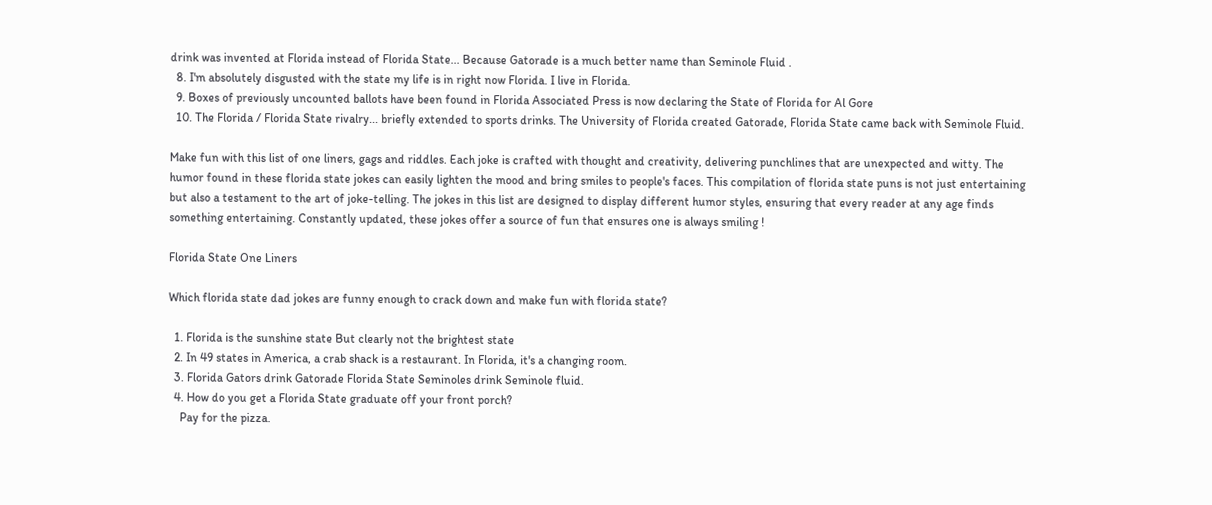drink was invented at Florida instead of Florida State... Because Gatorade is a much better name than Seminole Fluid .
  8. I'm absolutely disgusted with the state my life is in right now Florida. I live in Florida.
  9. Boxes of previously uncounted ballots have been found in Florida Associated Press is now declaring the State of Florida for Al Gore
  10. The Florida / Florida State rivalry... briefly extended to sports drinks. The University of Florida created Gatorade, Florida State came back with Seminole Fluid.

Make fun with this list of one liners, gags and riddles. Each joke is crafted with thought and creativity, delivering punchlines that are unexpected and witty. The humor found in these florida state jokes can easily lighten the mood and bring smiles to people's faces. This compilation of florida state puns is not just entertaining but also a testament to the art of joke-telling. The jokes in this list are designed to display different humor styles, ensuring that every reader at any age finds something entertaining. Constantly updated, these jokes offer a source of fun that ensures one is always smiling !

Florida State One Liners

Which florida state dad jokes are funny enough to crack down and make fun with florida state?

  1. Florida is the sunshine state But clearly not the brightest state
  2. In 49 states in America, a crab shack is a restaurant. In Florida, it's a changing room.
  3. Florida Gators drink Gatorade Florida State Seminoles drink Seminole fluid.
  4. How do you get a Florida State graduate off your front porch?
    Pay for the pizza.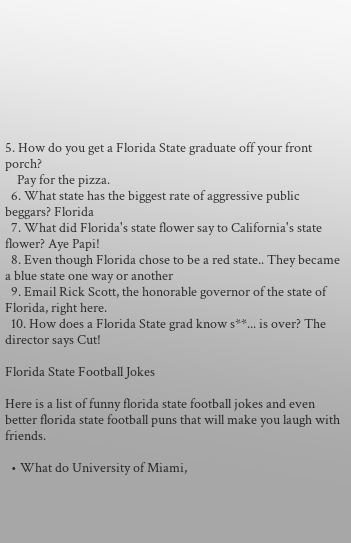5. How do you get a Florida State graduate off your front porch?
    Pay for the pizza.
  6. What state has the biggest rate of aggressive public beggars? Florida
  7. What did Florida's state flower say to California's state flower? Aye Papi!
  8. Even though Florida chose to be a red state.. They became a blue state one way or another
  9. Email Rick Scott, the honorable governor of the state of Florida, right here.
  10. How does a Florida State grad know s**... is over? The director says Cut!

Florida State Football Jokes

Here is a list of funny florida state football jokes and even better florida state football puns that will make you laugh with friends.

  • What do University of Miami,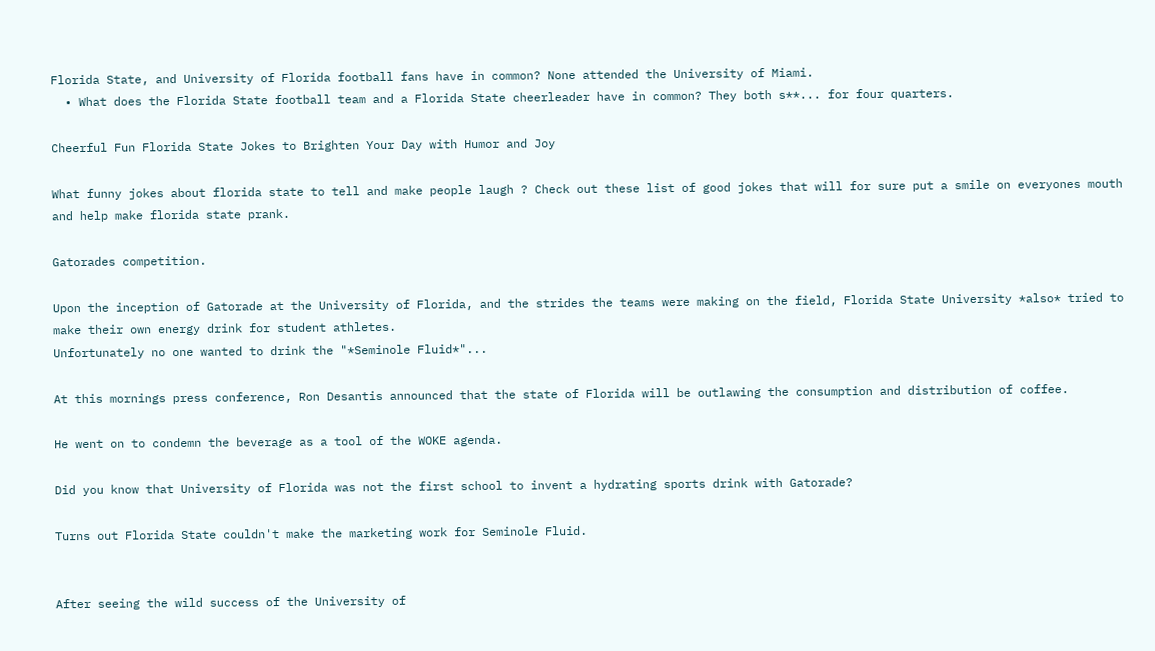Florida State, and University of Florida football fans have in common? None attended the University of Miami.
  • What does the Florida State football team and a Florida State cheerleader have in common? They both s**... for four quarters.

Cheerful Fun Florida State Jokes to Brighten Your Day with Humor and Joy

What funny jokes about florida state to tell and make people laugh ? Check out these list of good jokes that will for sure put a smile on everyones mouth and help make florida state prank.

Gatorades competition.

Upon the inception of Gatorade at the University of Florida, and the strides the teams were making on the field, Florida State University *also* tried to make their own energy drink for student athletes.
Unfortunately no one wanted to drink the "*Seminole Fluid*"...

At this mornings press conference, Ron Desantis announced that the state of Florida will be outlawing the consumption and distribution of coffee.

He went on to condemn the beverage as a tool of the WOKE agenda.

Did you know that University of Florida was not the first school to invent a hydrating sports drink with Gatorade?

Turns out Florida State couldn't make the marketing work for Seminole Fluid.


After seeing the wild success of the University of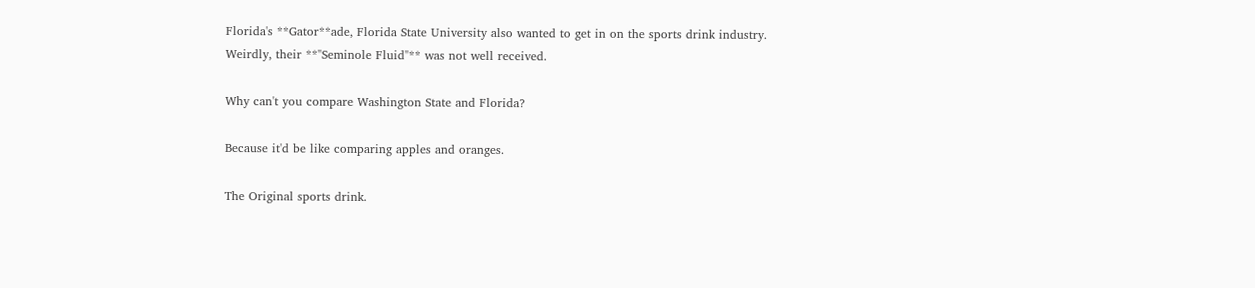Florida's **Gator**ade, Florida State University also wanted to get in on the sports drink industry.
Weirdly, their **"Seminole Fluid"** was not well received.

Why can't you compare Washington State and Florida?

Because it'd be like comparing apples and oranges.

The Original sports drink.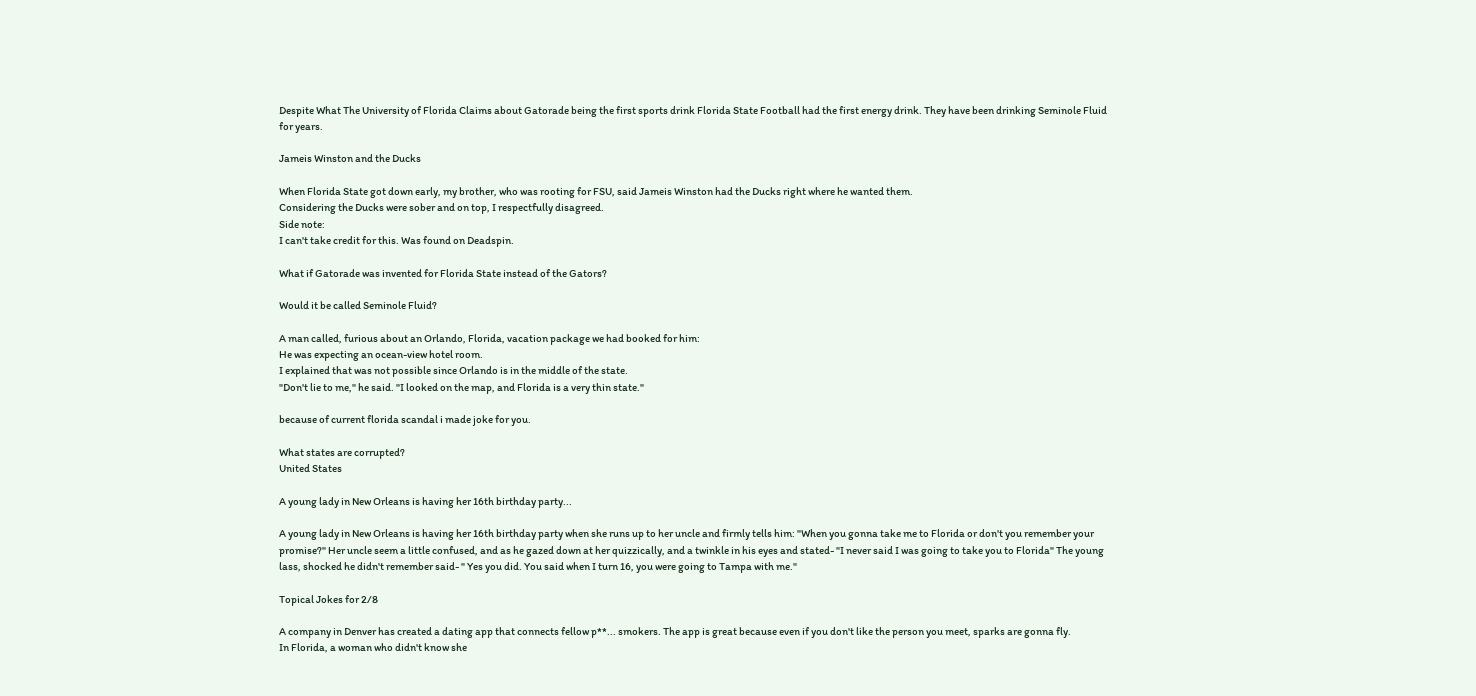Despite What The University of Florida Claims about Gatorade being the first sports drink Florida State Football had the first energy drink. They have been drinking Seminole Fluid for years.

Jameis Winston and the Ducks

When Florida State got down early, my brother, who was rooting for FSU, said Jameis Winston had the Ducks right where he wanted them.
Considering the Ducks were sober and on top, I respectfully disagreed.
Side note:
I can't take credit for this. Was found on Deadspin.

What if Gatorade was invented for Florida State instead of the Gators?

Would it be called Seminole Fluid?

A man called, furious about an Orlando, Florida, vacation package we had booked for him:
He was expecting an ocean-view hotel room.
I explained that was not possible since Orlando is in the middle of the state.
"Don't lie to me," he said. "I looked on the map, and Florida is a very thin state."

because of current florida scandal i made joke for you.

What states are corrupted?
United States

A young lady in New Orleans is having her 16th birthday party...

A young lady in New Orleans is having her 16th birthday party when she runs up to her uncle and firmly tells him: "When you gonna take me to Florida or don't you remember your promise?" Her uncle seem a little confused, and as he gazed down at her quizzically, and a twinkle in his eyes and stated- "I never said I was going to take you to Florida" The young lass, shocked he didn't remember said- " Yes you did. You said when I turn 16, you were going to Tampa with me."

Topical Jokes for 2/8

A company in Denver has created a dating app that connects fellow p**... smokers. The app is great because even if you don't like the person you meet, sparks are gonna fly.
In Florida, a woman who didn't know she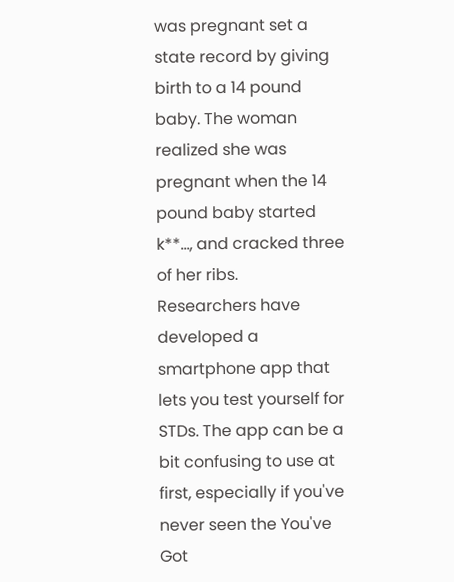was pregnant set a state record by giving birth to a 14 pound baby. The woman realized she was pregnant when the 14 pound baby started k**..., and cracked three of her ribs.
Researchers have developed a smartphone app that lets you test yourself for STDs. The app can be a bit confusing to use at first, especially if you've never seen the You've Got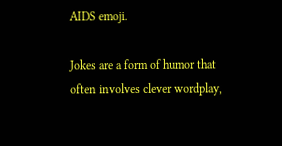AIDS emoji.

Jokes are a form of humor that often involves clever wordplay,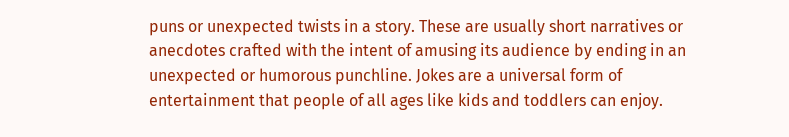puns or unexpected twists in a story. These are usually short narratives or anecdotes crafted with the intent of amusing its audience by ending in an unexpected or humorous punchline. Jokes are a universal form of entertainment that people of all ages like kids and toddlers can enjoy.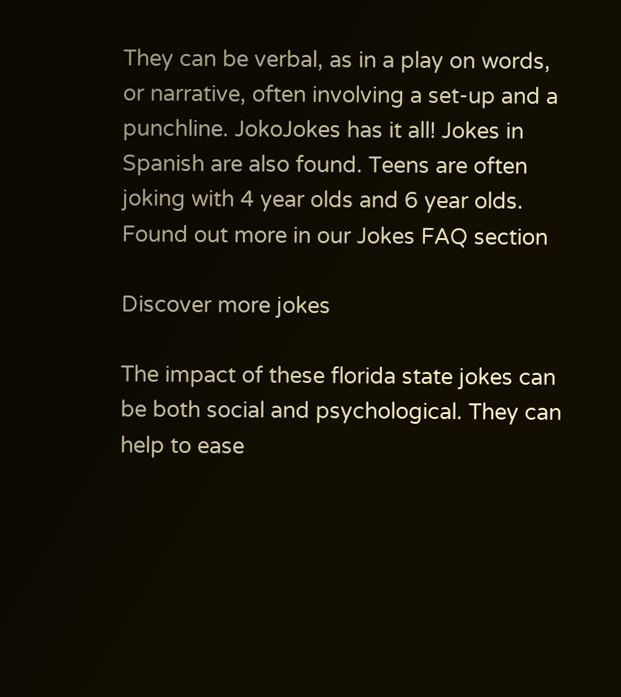They can be verbal, as in a play on words, or narrative, often involving a set-up and a punchline. JokoJokes has it all! Jokes in Spanish are also found. Teens are often joking with 4 year olds and 6 year olds. Found out more in our Jokes FAQ section

Discover more jokes

The impact of these florida state jokes can be both social and psychological. They can help to ease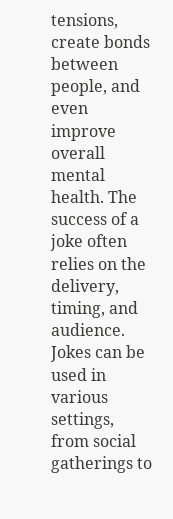tensions, create bonds between people, and even improve overall mental health. The success of a joke often relies on the delivery, timing, and audience. Jokes can be used in various settings, from social gatherings to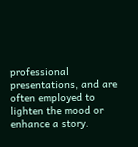professional presentations, and are often employed to lighten the mood or enhance a story.